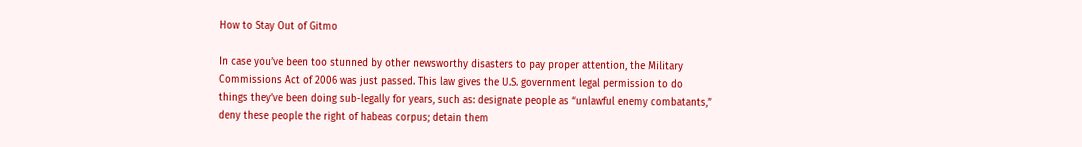How to Stay Out of Gitmo

In case you’ve been too stunned by other newsworthy disasters to pay proper attention, the Military Commissions Act of 2006 was just passed. This law gives the U.S. government legal permission to do things they’ve been doing sub-legally for years, such as: designate people as “unlawful enemy combatants,” deny these people the right of habeas corpus; detain them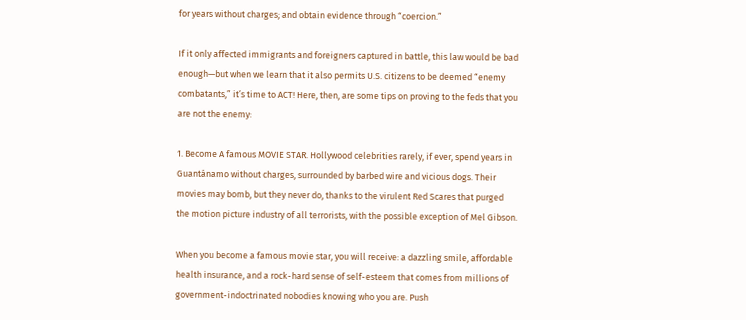for years without charges; and obtain evidence through “coercion.”

If it only affected immigrants and foreigners captured in battle, this law would be bad enough—but when we learn that it also permits U.S. citizens to be deemed “enemy combatants,” it’s time to ACT! Here, then, are some tips on proving to the feds that you are not the enemy:

1. Become A famous MOVIE STAR. Hollywood celebrities rarely, if ever, spend years in Guantánamo without charges, surrounded by barbed wire and vicious dogs. Their movies may bomb, but they never do, thanks to the virulent Red Scares that purged the motion picture industry of all terrorists, with the possible exception of Mel Gibson.

When you become a famous movie star, you will receive: a dazzling smile, affordable health insurance, and a rock-hard sense of self-esteem that comes from millions of government-indoctrinated nobodies knowing who you are. Push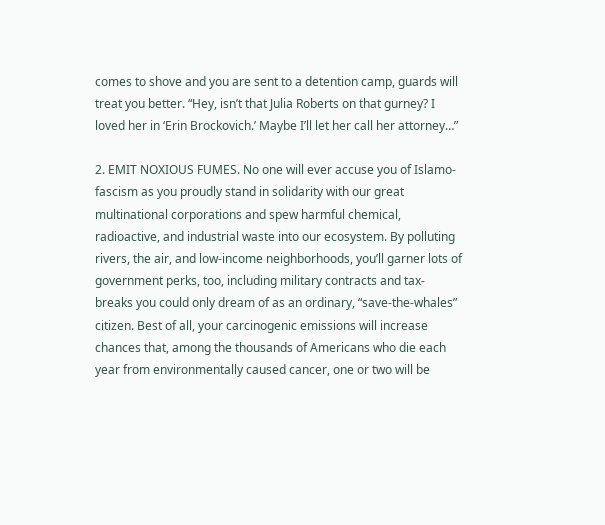comes to shove and you are sent to a detention camp, guards will treat you better. “Hey, isn’t that Julia Roberts on that gurney? I loved her in ‘Erin Brockovich.’ Maybe I’ll let her call her attorney…”

2. EMIT NOXIOUS FUMES. No one will ever accuse you of Islamo-fascism as you proudly stand in solidarity with our great multinational corporations and spew harmful chemical, radioactive, and industrial waste into our ecosystem. By polluting rivers, the air, and low-income neighborhoods, you’ll garner lots of government perks, too, including military contracts and tax-breaks you could only dream of as an ordinary, “save-the-whales” citizen. Best of all, your carcinogenic emissions will increase chances that, among the thousands of Americans who die each year from environmentally caused cancer, one or two will be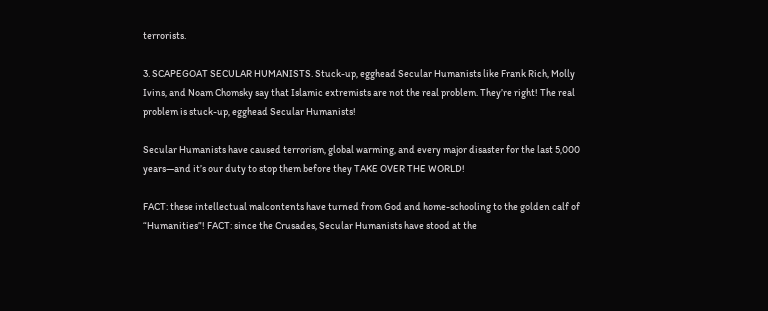terrorists.

3. SCAPEGOAT SECULAR HUMANISTS. Stuck-up, egghead Secular Humanists like Frank Rich, Molly Ivins, and Noam Chomsky say that Islamic extremists are not the real problem. They’re right! The real problem is stuck-up, egghead Secular Humanists!

Secular Humanists have caused terrorism, global warming, and every major disaster for the last 5,000 years—and it’s our duty to stop them before they TAKE OVER THE WORLD!

FACT: these intellectual malcontents have turned from God and home-schooling to the golden calf of “Humanities”! FACT: since the Crusades, Secular Humanists have stood at the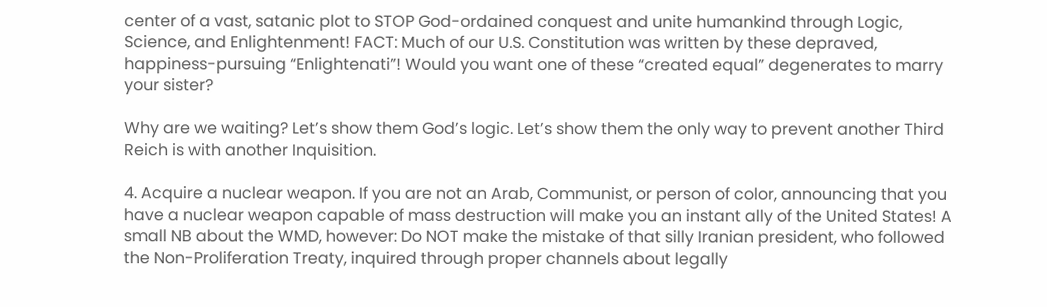center of a vast, satanic plot to STOP God-ordained conquest and unite humankind through Logic, Science, and Enlightenment! FACT: Much of our U.S. Constitution was written by these depraved, happiness-pursuing “Enlightenati”! Would you want one of these “created equal” degenerates to marry your sister?

Why are we waiting? Let’s show them God’s logic. Let’s show them the only way to prevent another Third Reich is with another Inquisition.

4. Acquire a nuclear weapon. If you are not an Arab, Communist, or person of color, announcing that you have a nuclear weapon capable of mass destruction will make you an instant ally of the United States! A small NB about the WMD, however: Do NOT make the mistake of that silly Iranian president, who followed the Non-Proliferation Treaty, inquired through proper channels about legally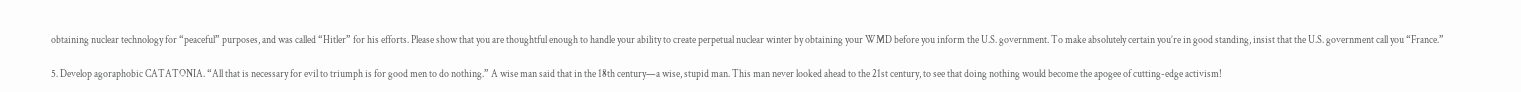obtaining nuclear technology for “peaceful” purposes, and was called “Hitler” for his efforts. Please show that you are thoughtful enough to handle your ability to create perpetual nuclear winter by obtaining your WMD before you inform the U.S. government. To make absolutely certain you’re in good standing, insist that the U.S. government call you “France.”

5. Develop agoraphobic CATATONIA. “All that is necessary for evil to triumph is for good men to do nothing.” A wise man said that in the 18th century—a wise, stupid man. This man never looked ahead to the 21st century, to see that doing nothing would become the apogee of cutting-edge activism!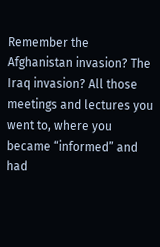Remember the Afghanistan invasion? The Iraq invasion? All those meetings and lectures you went to, where you became “informed” and had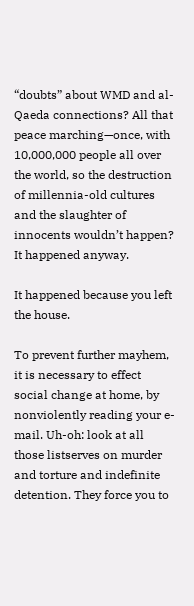“doubts” about WMD and al-Qaeda connections? All that peace marching—once, with 10,000,000 people all over the world, so the destruction of millennia-old cultures and the slaughter of innocents wouldn’t happen? It happened anyway.

It happened because you left the house.

To prevent further mayhem, it is necessary to effect social change at home, by nonviolently reading your e-mail. Uh-oh: look at all those listserves on murder and torture and indefinite detention. They force you to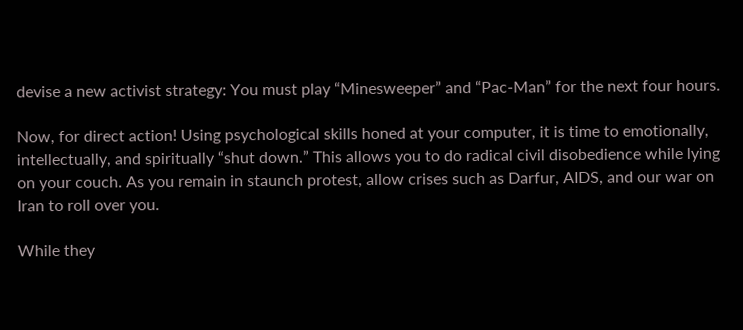devise a new activist strategy: You must play “Minesweeper” and “Pac-Man” for the next four hours.

Now, for direct action! Using psychological skills honed at your computer, it is time to emotionally, intellectually, and spiritually “shut down.” This allows you to do radical civil disobedience while lying on your couch. As you remain in staunch protest, allow crises such as Darfur, AIDS, and our war on Iran to roll over you.

While they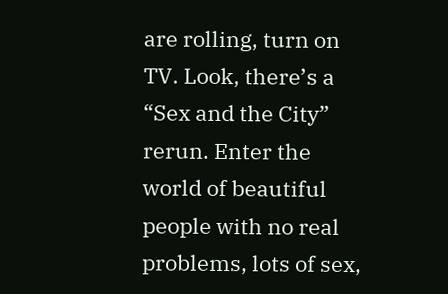are rolling, turn on TV. Look, there’s a “Sex and the City” rerun. Enter the world of beautiful people with no real problems, lots of sex,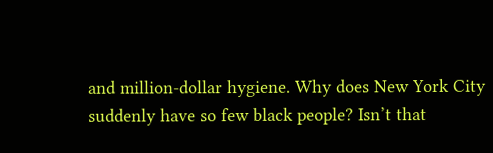and million-dollar hygiene. Why does New York City suddenly have so few black people? Isn’t that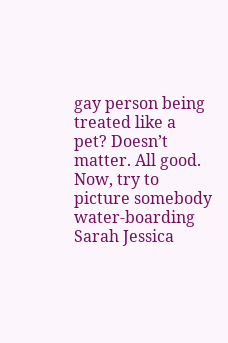gay person being treated like a pet? Doesn’t matter. All good. Now, try to picture somebody water-boarding Sarah Jessica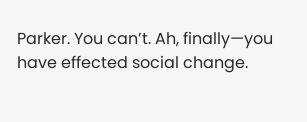Parker. You can’t. Ah, finally—you have effected social change.